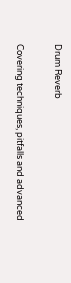Drum Reverb

Covering techniques, pitfalls and advanced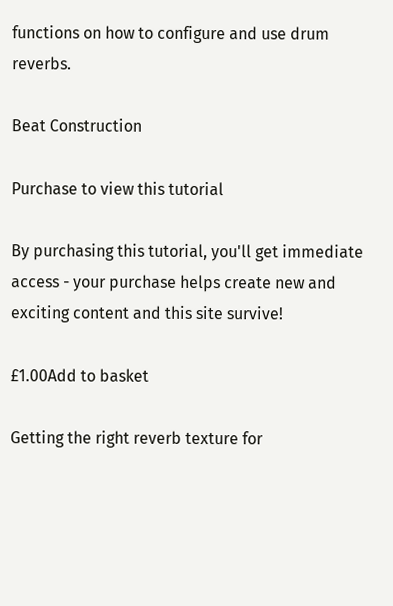functions on how to configure and use drum reverbs.

Beat Construction

Purchase to view this tutorial

By purchasing this tutorial, you'll get immediate access - your purchase helps create new and exciting content and this site survive!

£1.00Add to basket

Getting the right reverb texture for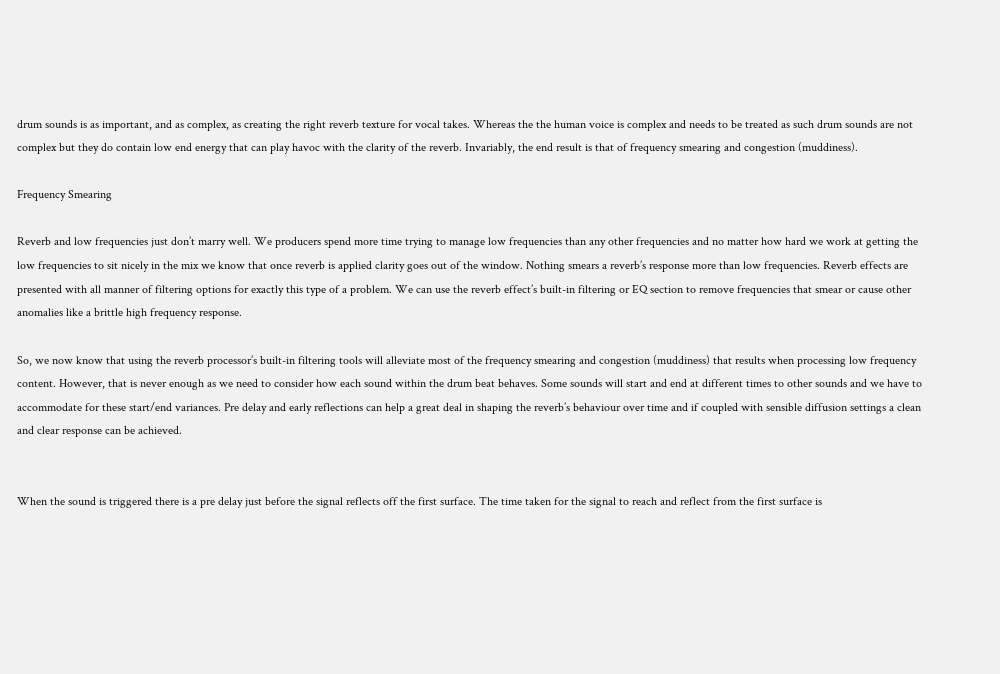drum sounds is as important, and as complex, as creating the right reverb texture for vocal takes. Whereas the the human voice is complex and needs to be treated as such drum sounds are not complex but they do contain low end energy that can play havoc with the clarity of the reverb. Invariably, the end result is that of frequency smearing and congestion (muddiness).

Frequency Smearing

Reverb and low frequencies just don’t marry well. We producers spend more time trying to manage low frequencies than any other frequencies and no matter how hard we work at getting the low frequencies to sit nicely in the mix we know that once reverb is applied clarity goes out of the window. Nothing smears a reverb’s response more than low frequencies. Reverb effects are presented with all manner of filtering options for exactly this type of a problem. We can use the reverb effect’s built-in filtering or EQ section to remove frequencies that smear or cause other anomalies like a brittle high frequency response.

So, we now know that using the reverb processor’s built-in filtering tools will alleviate most of the frequency smearing and congestion (muddiness) that results when processing low frequency content. However, that is never enough as we need to consider how each sound within the drum beat behaves. Some sounds will start and end at different times to other sounds and we have to accommodate for these start/end variances. Pre delay and early reflections can help a great deal in shaping the reverb’s behaviour over time and if coupled with sensible diffusion settings a clean and clear response can be achieved.


When the sound is triggered there is a pre delay just before the signal reflects off the first surface. The time taken for the signal to reach and reflect from the first surface is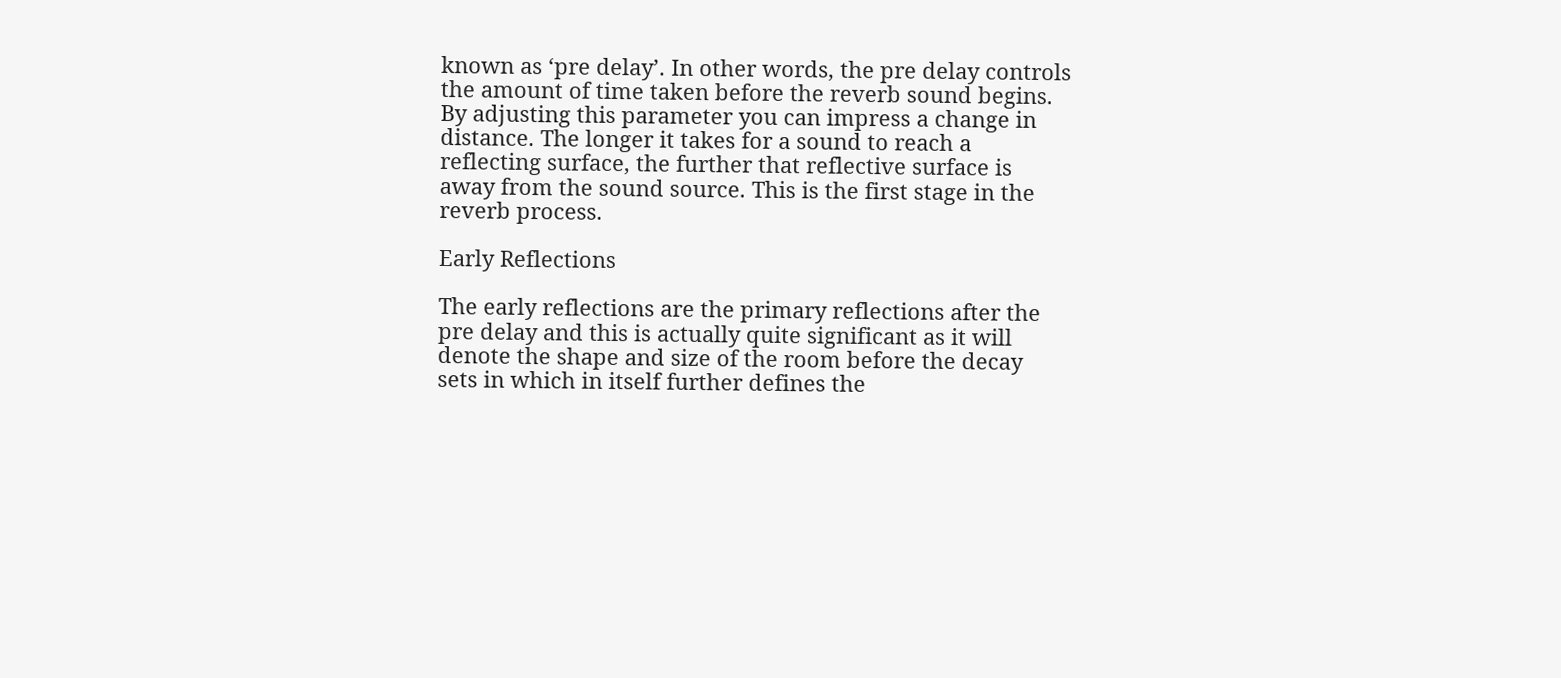known as ‘pre delay’. In other words, the pre delay controls the amount of time taken before the reverb sound begins. By adjusting this parameter you can impress a change in distance. The longer it takes for a sound to reach a reflecting surface, the further that reflective surface is away from the sound source. This is the first stage in the reverb process.

Early Reflections

The early reflections are the primary reflections after the pre delay and this is actually quite significant as it will denote the shape and size of the room before the decay sets in which in itself further defines the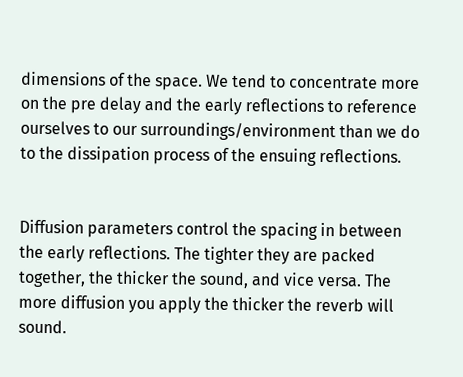dimensions of the space. We tend to concentrate more on the pre delay and the early reflections to reference ourselves to our surroundings/environment than we do to the dissipation process of the ensuing reflections.


Diffusion parameters control the spacing in between the early reflections. The tighter they are packed together, the thicker the sound, and vice versa. The more diffusion you apply the thicker the reverb will sound.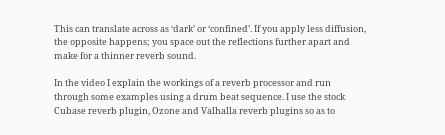This can translate across as ‘dark’ or ‘confined’. If you apply less diffusion, the opposite happens; you space out the reflections further apart and make for a thinner reverb sound.

In the video I explain the workings of a reverb processor and run through some examples using a drum beat sequence. I use the stock Cubase reverb plugin, Ozone and Valhalla reverb plugins so as to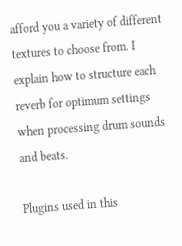afford you a variety of different textures to choose from. I explain how to structure each reverb for optimum settings when processing drum sounds and beats.

Plugins used in this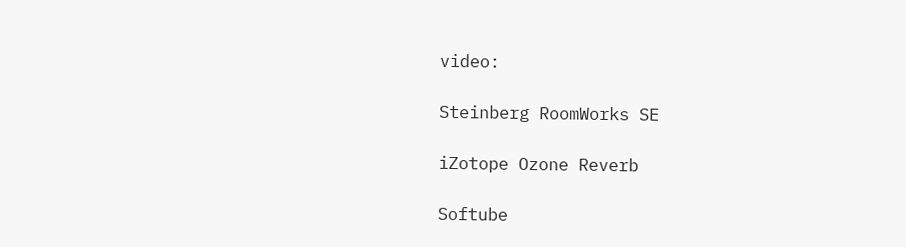video:

Steinberg RoomWorks SE

iZotope Ozone Reverb

Softube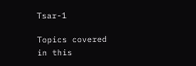Tsar-1

Topics covered in this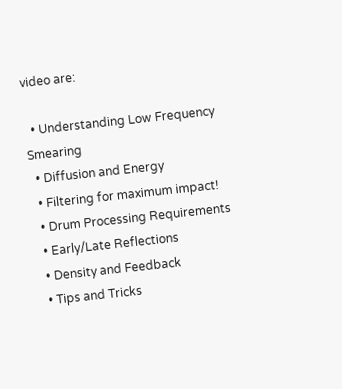video are:

  • Understanding Low Frequency Smearing
  • Diffusion and Energy
  • Filtering for maximum impact!
  • Drum Processing Requirements
  • Early/Late Reflections
  • Density and Feedback
  • Tips and Tricks